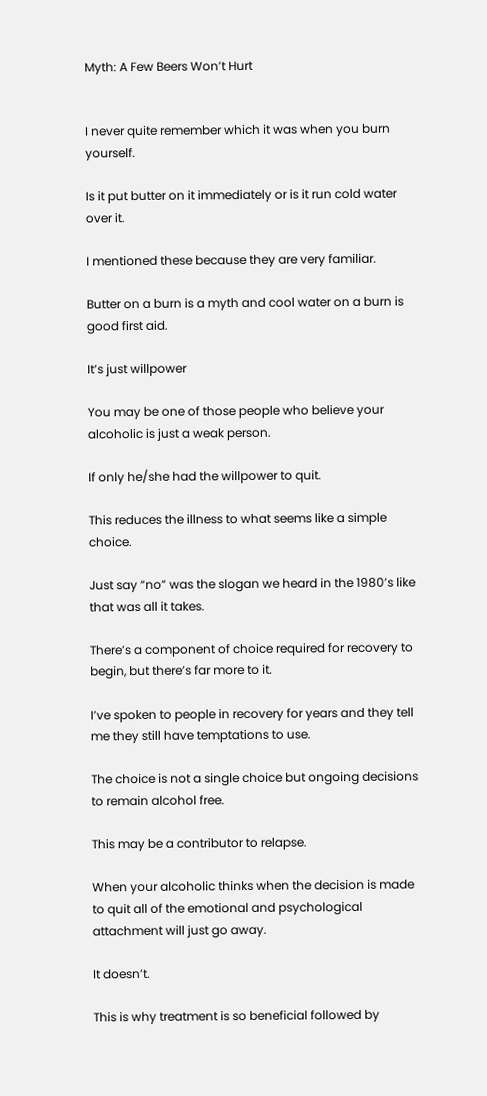Myth: A Few Beers Won’t Hurt


I never quite remember which it was when you burn yourself.

Is it put butter on it immediately or is it run cold water over it.

I mentioned these because they are very familiar.

Butter on a burn is a myth and cool water on a burn is good first aid.

It’s just willpower

You may be one of those people who believe your alcoholic is just a weak person.

If only he/she had the willpower to quit.

This reduces the illness to what seems like a simple choice.

Just say “no” was the slogan we heard in the 1980’s like that was all it takes.

There’s a component of choice required for recovery to begin, but there’s far more to it.

I’ve spoken to people in recovery for years and they tell me they still have temptations to use.

The choice is not a single choice but ongoing decisions to remain alcohol free.

This may be a contributor to relapse.

When your alcoholic thinks when the decision is made to quit all of the emotional and psychological attachment will just go away.

It doesn’t.

This is why treatment is so beneficial followed by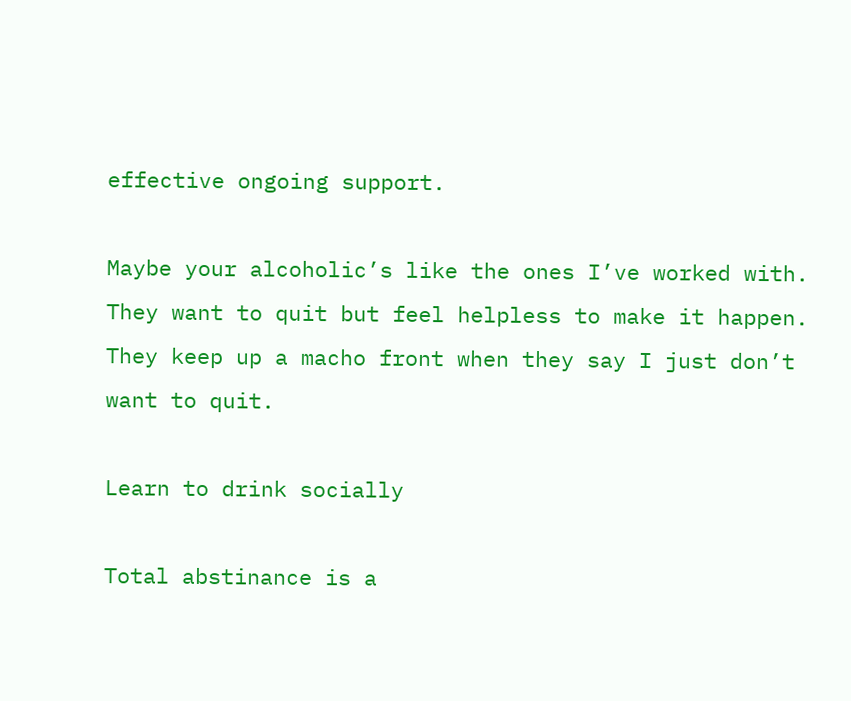effective ongoing support.

Maybe your alcoholic’s like the ones I’ve worked with. They want to quit but feel helpless to make it happen. They keep up a macho front when they say I just don’t want to quit.

Learn to drink socially

Total abstinance is a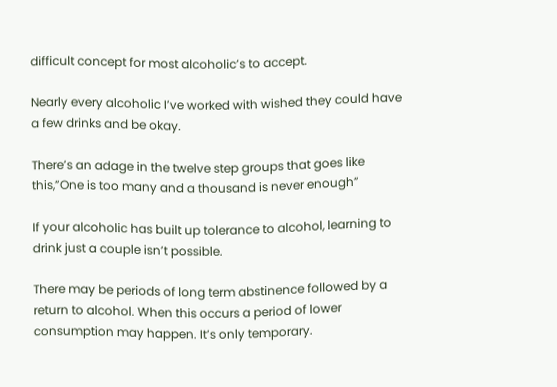difficult concept for most alcoholic’s to accept.

Nearly every alcoholic I’ve worked with wished they could have a few drinks and be okay.

There’s an adage in the twelve step groups that goes like this,”One is too many and a thousand is never enough”

If your alcoholic has built up tolerance to alcohol, learning to drink just a couple isn’t possible.

There may be periods of long term abstinence followed by a return to alcohol. When this occurs a period of lower consumption may happen. It’s only temporary.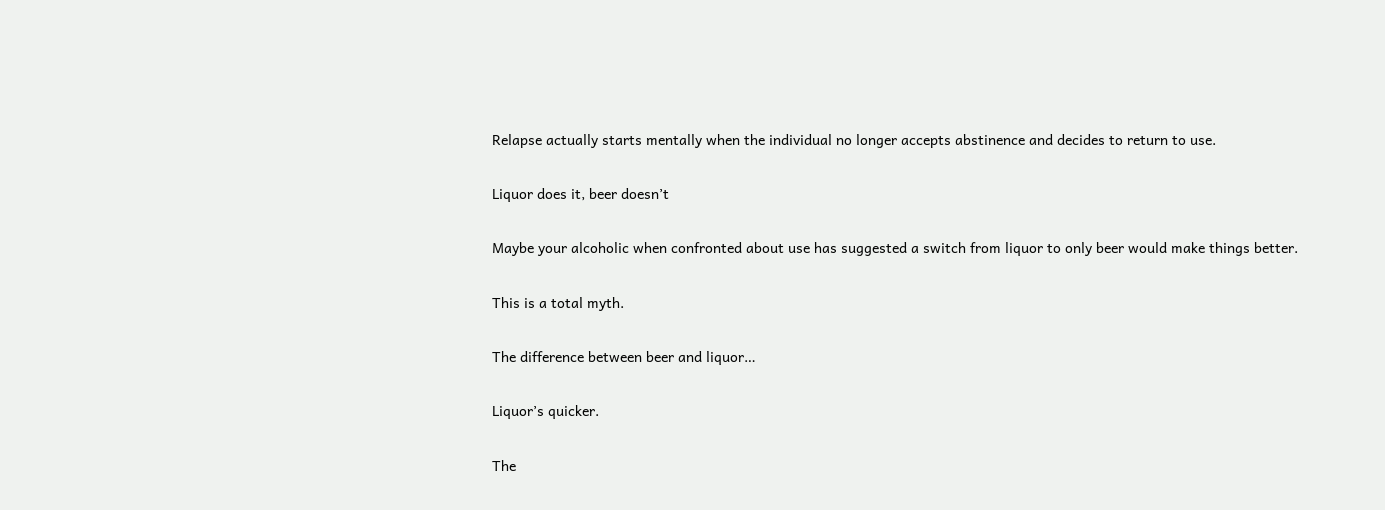Relapse actually starts mentally when the individual no longer accepts abstinence and decides to return to use.

Liquor does it, beer doesn’t

Maybe your alcoholic when confronted about use has suggested a switch from liquor to only beer would make things better.

This is a total myth.

The difference between beer and liquor…

Liquor’s quicker.

The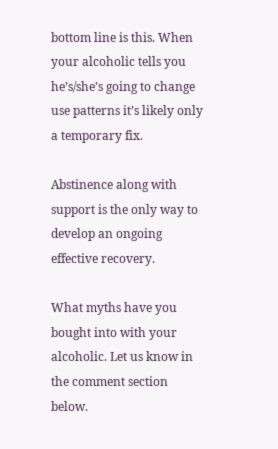bottom line is this. When your alcoholic tells you he’s/she’s going to change use patterns it’s likely only a temporary fix.

Abstinence along with support is the only way to develop an ongoing effective recovery.

What myths have you bought into with your alcoholic. Let us know in the comment section below.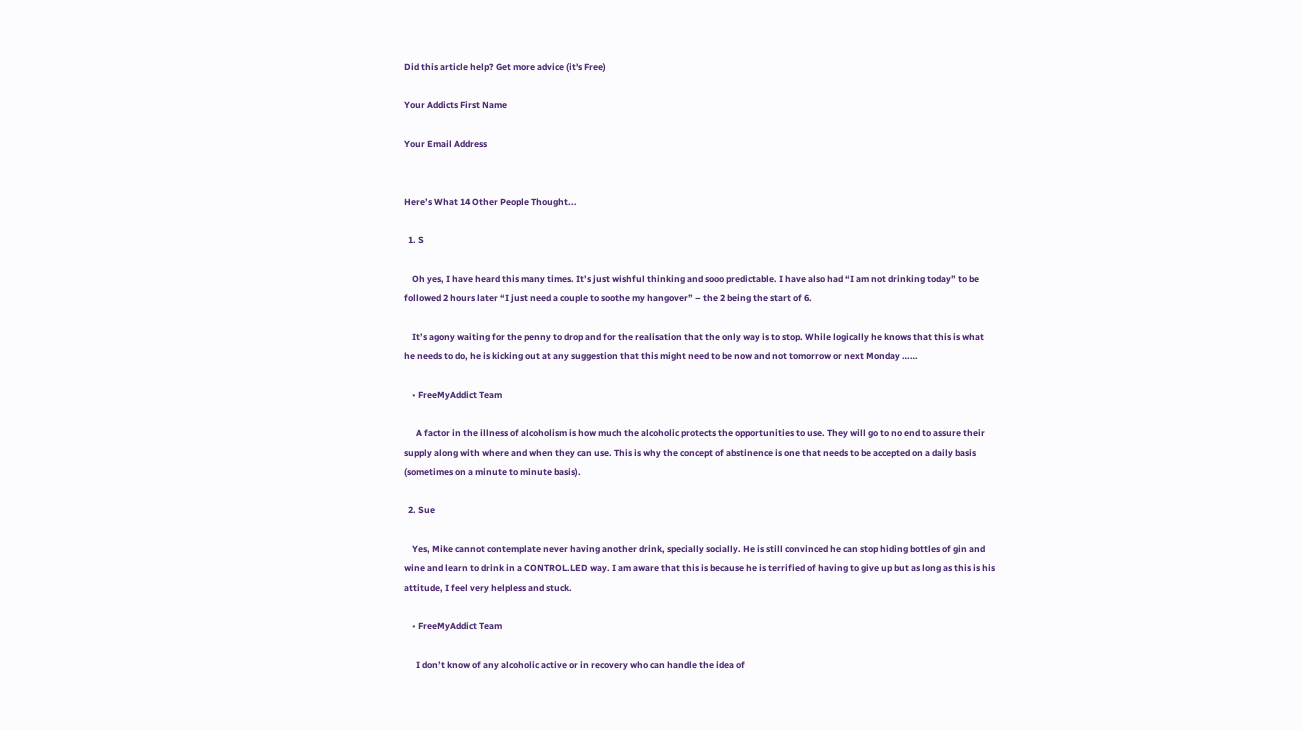Did this article help? Get more advice (it's Free)

Your Addicts First Name

Your Email Address


Here’s What 14 Other People Thought...

  1. S

    Oh yes, I have heard this many times. It’s just wishful thinking and sooo predictable. I have also had “I am not drinking today” to be followed 2 hours later “I just need a couple to soothe my hangover” – the 2 being the start of 6.

    It’s agony waiting for the penny to drop and for the realisation that the only way is to stop. While logically he knows that this is what he needs to do, he is kicking out at any suggestion that this might need to be now and not tomorrow or next Monday ……

    • FreeMyAddict Team

      A factor in the illness of alcoholism is how much the alcoholic protects the opportunities to use. They will go to no end to assure their supply along with where and when they can use. This is why the concept of abstinence is one that needs to be accepted on a daily basis (sometimes on a minute to minute basis).

  2. Sue

    Yes, Mike cannot contemplate never having another drink, specially socially. He is still convinced he can stop hiding bottles of gin and wine and learn to drink in a CONTROL.LED way. I am aware that this is because he is terrified of having to give up but as long as this is his attitude, I feel very helpless and stuck.

    • FreeMyAddict Team

      I don’t know of any alcoholic active or in recovery who can handle the idea of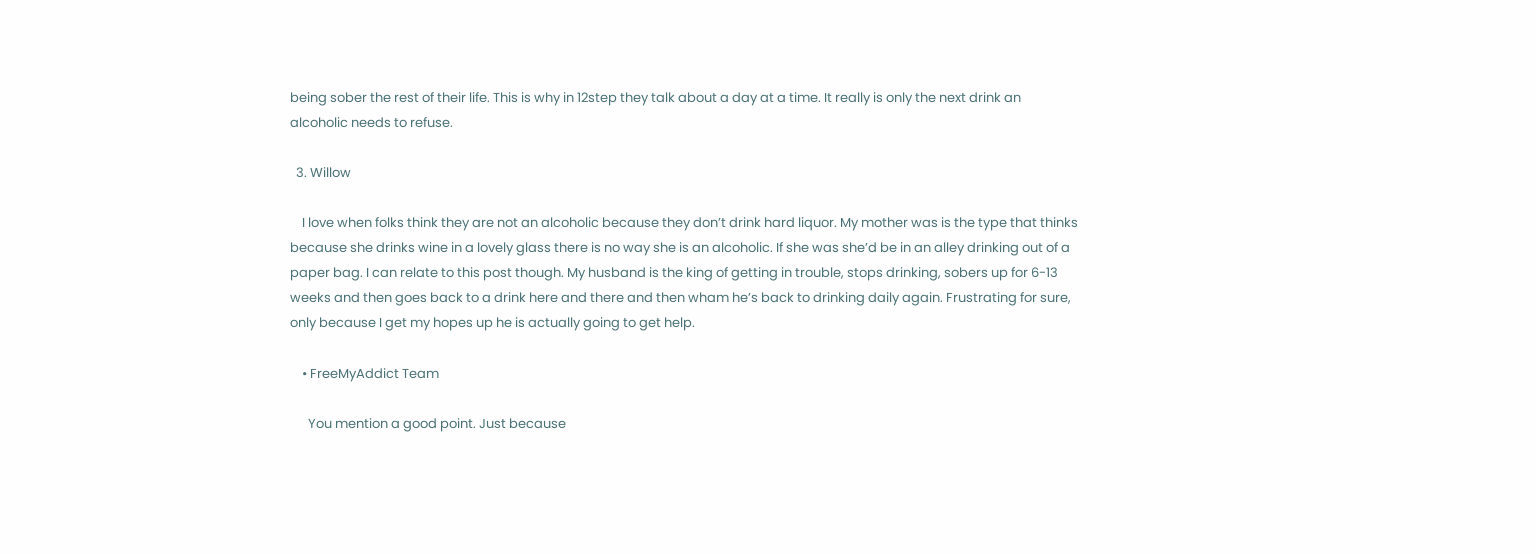being sober the rest of their life. This is why in 12step they talk about a day at a time. It really is only the next drink an alcoholic needs to refuse.

  3. Willow

    I love when folks think they are not an alcoholic because they don’t drink hard liquor. My mother was is the type that thinks because she drinks wine in a lovely glass there is no way she is an alcoholic. If she was she’d be in an alley drinking out of a paper bag. I can relate to this post though. My husband is the king of getting in trouble, stops drinking, sobers up for 6-13 weeks and then goes back to a drink here and there and then wham he’s back to drinking daily again. Frustrating for sure, only because I get my hopes up he is actually going to get help.

    • FreeMyAddict Team

      You mention a good point. Just because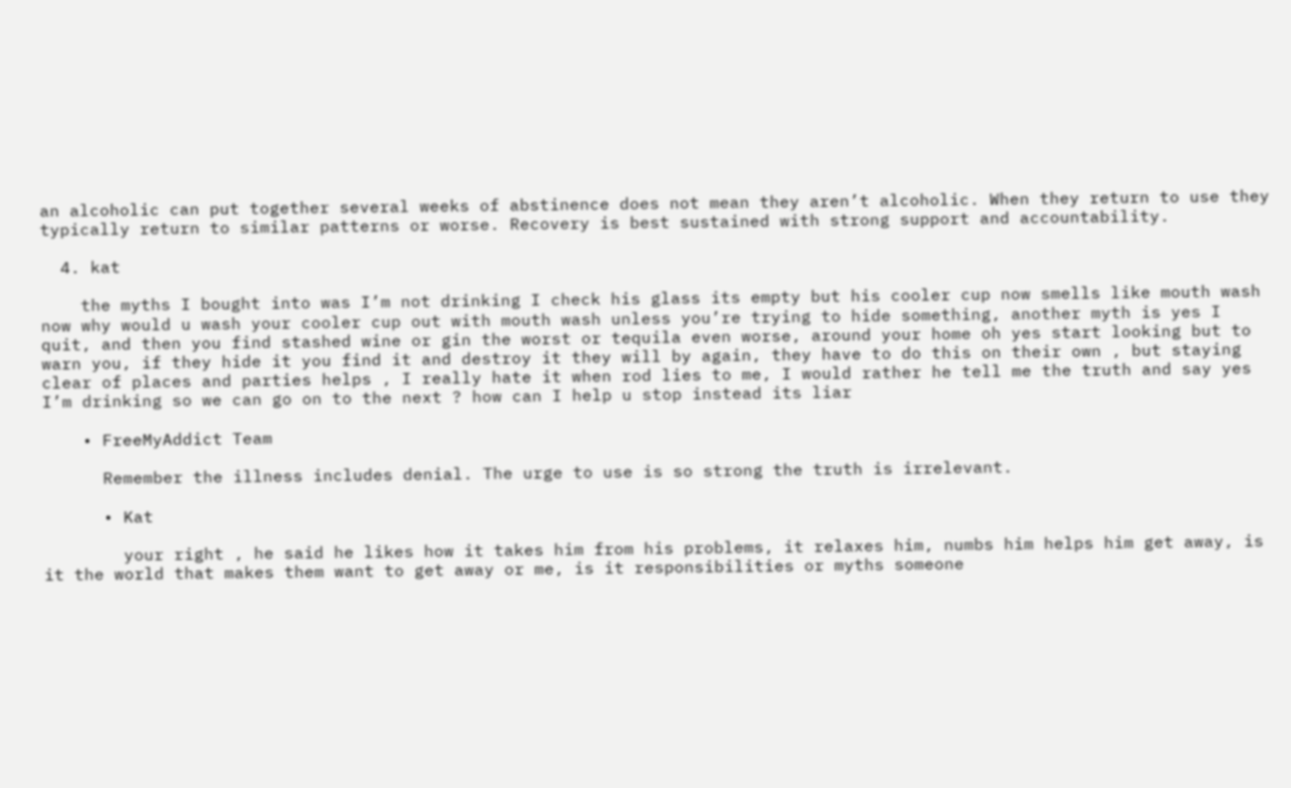an alcoholic can put together several weeks of abstinence does not mean they aren’t alcoholic. When they return to use they typically return to similar patterns or worse. Recovery is best sustained with strong support and accountability.

  4. kat

    the myths I bought into was I’m not drinking I check his glass its empty but his cooler cup now smells like mouth wash now why would u wash your cooler cup out with mouth wash unless you’re trying to hide something, another myth is yes I quit, and then you find stashed wine or gin the worst or tequila even worse, around your home oh yes start looking but to warn you, if they hide it you find it and destroy it they will by again, they have to do this on their own , but staying clear of places and parties helps , I really hate it when rod lies to me, I would rather he tell me the truth and say yes I’m drinking so we can go on to the next ? how can I help u stop instead its liar

    • FreeMyAddict Team

      Remember the illness includes denial. The urge to use is so strong the truth is irrelevant.

      • Kat

        your right , he said he likes how it takes him from his problems, it relaxes him, numbs him helps him get away, is it the world that makes them want to get away or me, is it responsibilities or myths someone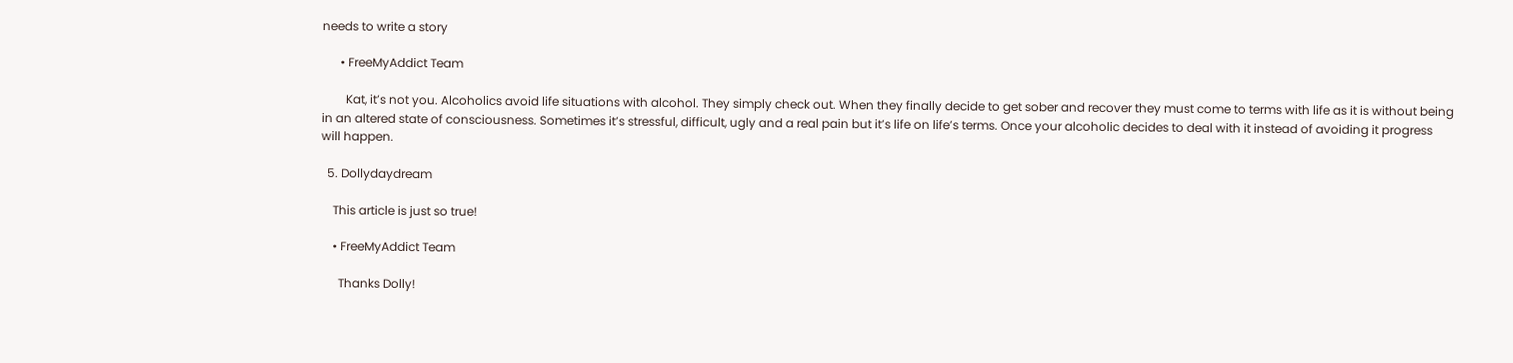needs to write a story

      • FreeMyAddict Team

        Kat, it’s not you. Alcoholics avoid life situations with alcohol. They simply check out. When they finally decide to get sober and recover they must come to terms with life as it is without being in an altered state of consciousness. Sometimes it’s stressful, difficult, ugly and a real pain but it’s life on life’s terms. Once your alcoholic decides to deal with it instead of avoiding it progress will happen.

  5. Dollydaydream

    This article is just so true!

    • FreeMyAddict Team

      Thanks Dolly!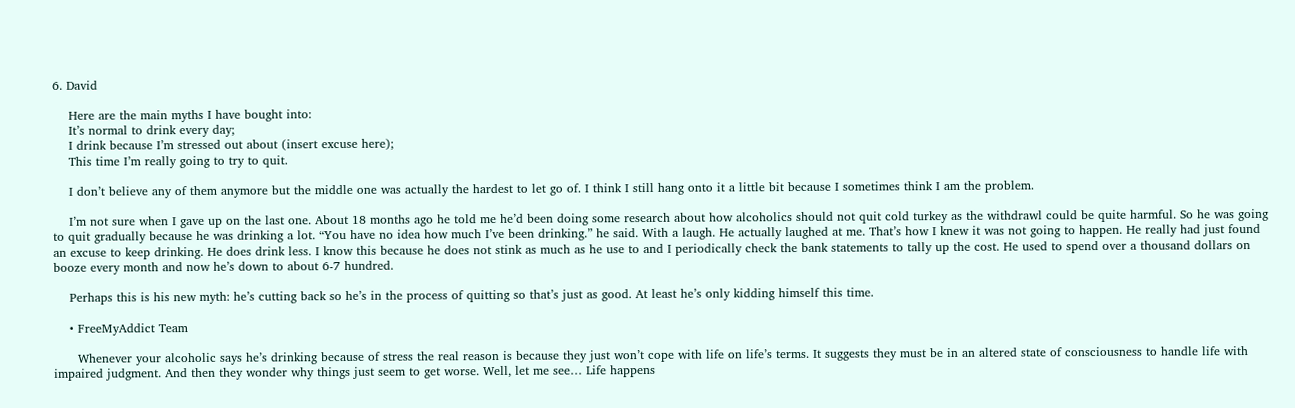6. David

    Here are the main myths I have bought into:
    It’s normal to drink every day;
    I drink because I’m stressed out about (insert excuse here);
    This time I’m really going to try to quit.

    I don’t believe any of them anymore but the middle one was actually the hardest to let go of. I think I still hang onto it a little bit because I sometimes think I am the problem.

    I’m not sure when I gave up on the last one. About 18 months ago he told me he’d been doing some research about how alcoholics should not quit cold turkey as the withdrawl could be quite harmful. So he was going to quit gradually because he was drinking a lot. “You have no idea how much I’ve been drinking.” he said. With a laugh. He actually laughed at me. That’s how I knew it was not going to happen. He really had just found an excuse to keep drinking. He does drink less. I know this because he does not stink as much as he use to and I periodically check the bank statements to tally up the cost. He used to spend over a thousand dollars on booze every month and now he’s down to about 6-7 hundred.

    Perhaps this is his new myth: he’s cutting back so he’s in the process of quitting so that’s just as good. At least he’s only kidding himself this time.

    • FreeMyAddict Team

      Whenever your alcoholic says he’s drinking because of stress the real reason is because they just won’t cope with life on life’s terms. It suggests they must be in an altered state of consciousness to handle life with impaired judgment. And then they wonder why things just seem to get worse. Well, let me see… Life happens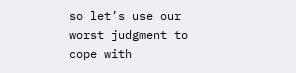so let’s use our worst judgment to cope with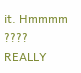it. Hmmmm ???? REALLY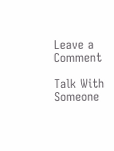Leave a Comment

Talk With Someone